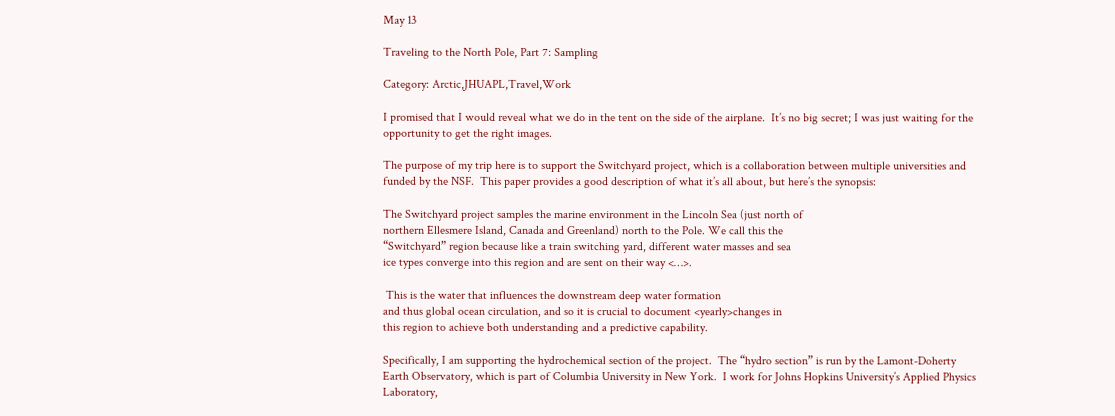May 13

Traveling to the North Pole, Part 7: Sampling

Category: Arctic,JHUAPL,Travel,Work

I promised that I would reveal what we do in the tent on the side of the airplane.  It’s no big secret; I was just waiting for the opportunity to get the right images.

The purpose of my trip here is to support the Switchyard project, which is a collaboration between multiple universities and funded by the NSF.  This paper provides a good description of what it’s all about, but here’s the synopsis:

The Switchyard project samples the marine environment in the Lincoln Sea (just north of
northern Ellesmere Island, Canada and Greenland) north to the Pole. We call this the
“Switchyard” region because like a train switching yard, different water masses and sea
ice types converge into this region and are sent on their way <…>.

 This is the water that influences the downstream deep water formation
and thus global ocean circulation, and so it is crucial to document <yearly>changes in
this region to achieve both understanding and a predictive capability.

Specifically, I am supporting the hydrochemical section of the project.  The “hydro section” is run by the Lamont-Doherty Earth Observatory, which is part of Columbia University in New York.  I work for Johns Hopkins University’s Applied Physics Laboratory,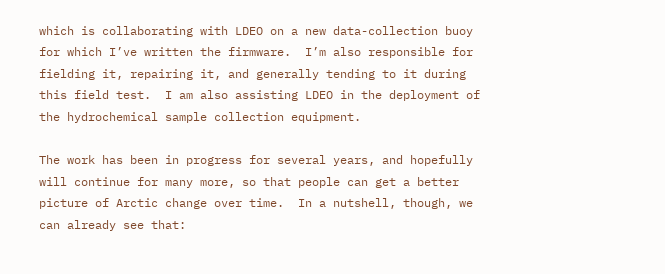which is collaborating with LDEO on a new data-collection buoy for which I’ve written the firmware.  I’m also responsible for fielding it, repairing it, and generally tending to it during this field test.  I am also assisting LDEO in the deployment of the hydrochemical sample collection equipment.

The work has been in progress for several years, and hopefully will continue for many more, so that people can get a better picture of Arctic change over time.  In a nutshell, though, we can already see that: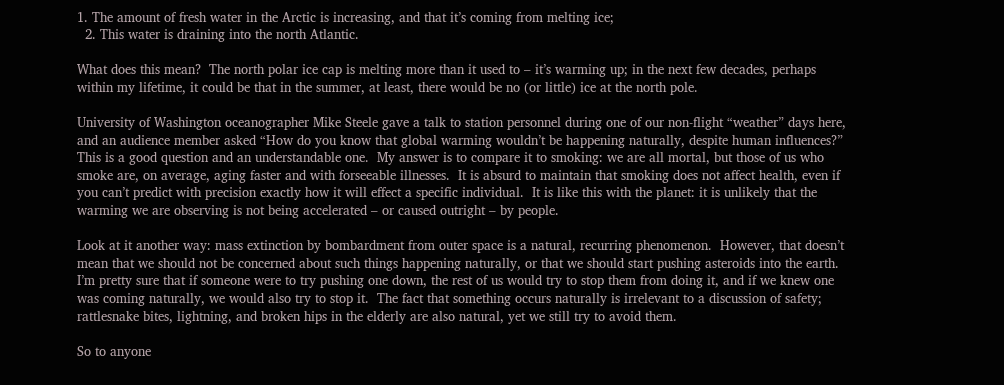1. The amount of fresh water in the Arctic is increasing, and that it’s coming from melting ice;
  2. This water is draining into the north Atlantic.

What does this mean?  The north polar ice cap is melting more than it used to – it’s warming up; in the next few decades, perhaps within my lifetime, it could be that in the summer, at least, there would be no (or little) ice at the north pole.

University of Washington oceanographer Mike Steele gave a talk to station personnel during one of our non-flight “weather” days here, and an audience member asked “How do you know that global warming wouldn’t be happening naturally, despite human influences?”  This is a good question and an understandable one.  My answer is to compare it to smoking: we are all mortal, but those of us who smoke are, on average, aging faster and with forseeable illnesses.  It is absurd to maintain that smoking does not affect health, even if you can’t predict with precision exactly how it will effect a specific individual.  It is like this with the planet: it is unlikely that the warming we are observing is not being accelerated – or caused outright – by people.

Look at it another way: mass extinction by bombardment from outer space is a natural, recurring phenomenon.  However, that doesn’t mean that we should not be concerned about such things happening naturally, or that we should start pushing asteroids into the earth.  I’m pretty sure that if someone were to try pushing one down, the rest of us would try to stop them from doing it, and if we knew one was coming naturally, we would also try to stop it.  The fact that something occurs naturally is irrelevant to a discussion of safety; rattlesnake bites, lightning, and broken hips in the elderly are also natural, yet we still try to avoid them.

So to anyone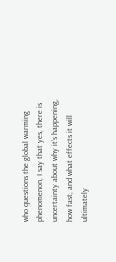who questions the global warming phenomenon, I say that yes, there is uncertainty about why it’s happening, how fast, and what effects it will ultimately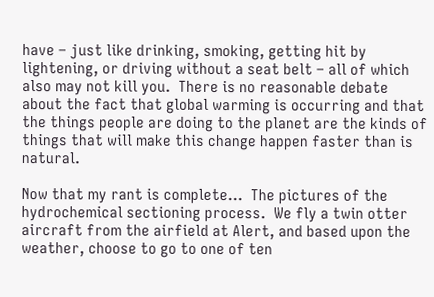have – just like drinking, smoking, getting hit by lightening, or driving without a seat belt – all of which also may not kill you.  There is no reasonable debate about the fact that global warming is occurring and that the things people are doing to the planet are the kinds of things that will make this change happen faster than is natural.

Now that my rant is complete…  The pictures of the hydrochemical sectioning process.  We fly a twin otter aircraft from the airfield at Alert, and based upon the weather, choose to go to one of ten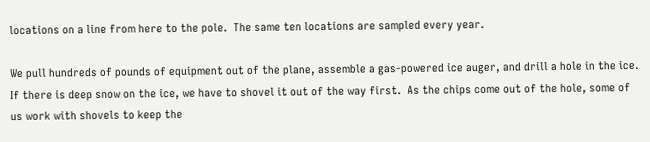locations on a line from here to the pole.  The same ten locations are sampled every year.

We pull hundreds of pounds of equipment out of the plane, assemble a gas-powered ice auger, and drill a hole in the ice.  If there is deep snow on the ice, we have to shovel it out of the way first.  As the chips come out of the hole, some of us work with shovels to keep the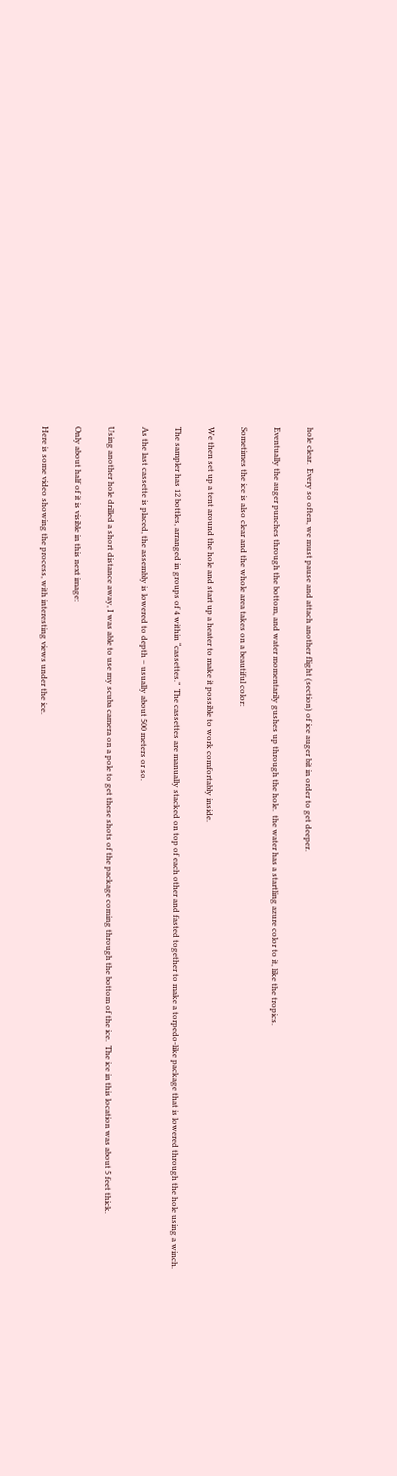hole clear.  Every so often, we must pause and attach another flight (section) of ice auger bit in order to get deeper.

Eventually the auger punches through the bottom, and water momentarily gushes up through the hole.  the water has a startling azure color to it, like the tropics.

Sometimes the ice is also clear and the whole area takes on a beautiful color:

We then set up a tent around the hole and start up a heater to make it possible to work comfortably inside.

The sampler has 12 bottles, arranged in groups of 4 within “cassettes.”  The cassettes are manually stacked on top of each other and fasted together to make a torpedo-like package that is lowered through the hole using a winch.

As the last cassette is placed, the assembly is lowered to depth – usually about 500 meters or so.

Using another hole drilled a short distance away, I was able to use my scuba camera on a pole to get these shots of the package coming through the bottom of the ice.  The ice in this location was about 5 feet thick.

Only about half of it is visible in this next image:

Here is some video showing the process, with interesting views under the ice.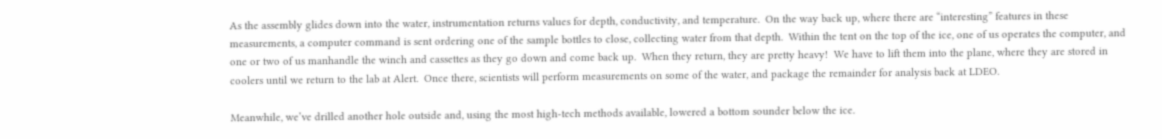As the assembly glides down into the water, instrumentation returns values for depth, conductivity, and temperature.  On the way back up, where there are “interesting” features in these measurements, a computer command is sent ordering one of the sample bottles to close, collecting water from that depth.  Within the tent on the top of the ice, one of us operates the computer, and one or two of us manhandle the winch and cassettes as they go down and come back up.  When they return, they are pretty heavy!  We have to lift them into the plane, where they are stored in coolers until we return to the lab at Alert.  Once there, scientists will perform measurements on some of the water, and package the remainder for analysis back at LDEO.

Meanwhile, we’ve drilled another hole outside and, using the most high-tech methods available, lowered a bottom sounder below the ice.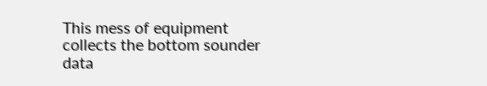This mess of equipment collects the bottom sounder data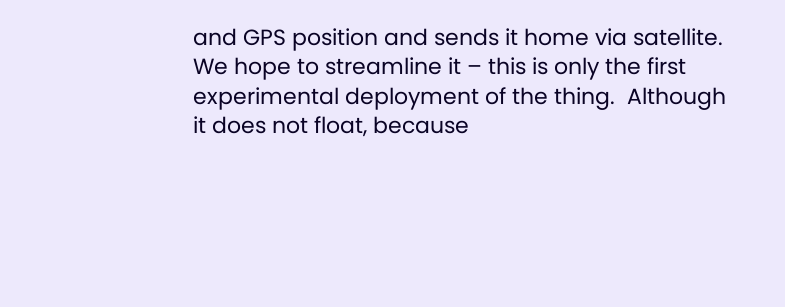and GPS position and sends it home via satellite.  We hope to streamline it – this is only the first experimental deployment of the thing.  Although it does not float, because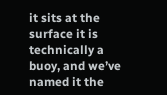it sits at the surface it is technically a buoy, and we’ve named it the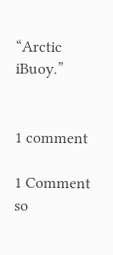“Arctic iBuoy.”


1 comment

1 Comment so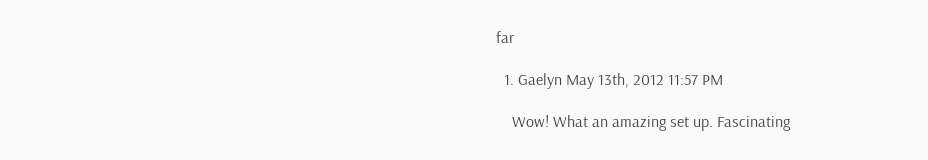far

  1. Gaelyn May 13th, 2012 11:57 PM

    Wow! What an amazing set up. Fascinating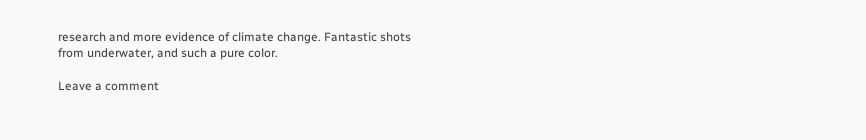research and more evidence of climate change. Fantastic shots from underwater, and such a pure color.

Leave a comment